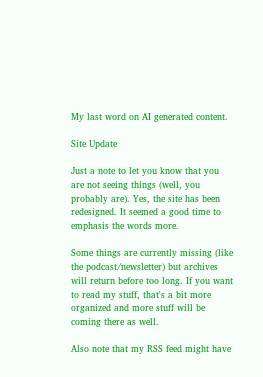My last word on AI generated content.

Site Update

Just a note to let you know that you are not seeing things (well, you probably are). Yes, the site has been redesigned. It seemed a good time to emphasis the words more.

Some things are currently missing (like the podcast/newsletter) but archives will return before too long. If you want to read my stuff, that's a bit more organized and more stuff will be coming there as well.

Also note that my RSS feed might have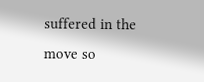suffered in the move so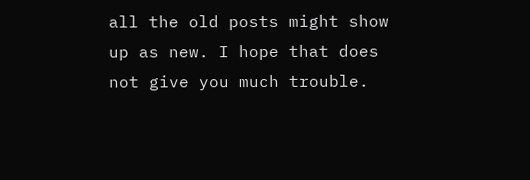all the old posts might show up as new. I hope that does not give you much trouble.